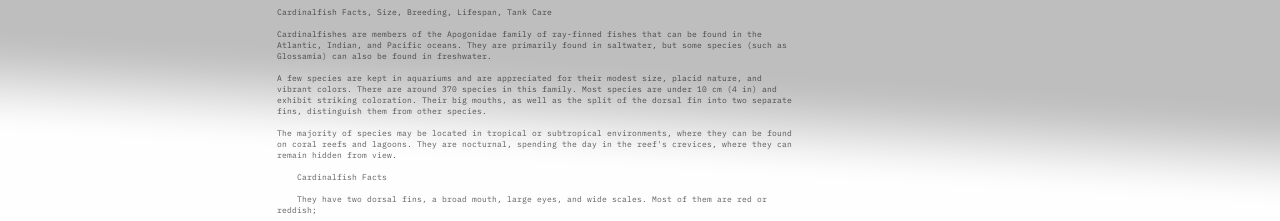Cardinalfish Facts, Size, Breeding, Lifespan, Tank Care

Cardinalfishes are members of the Apogonidae family of ray-finned fishes that can be found in the Atlantic, Indian, and Pacific oceans. They are primarily found in saltwater, but some species (such as Glossamia) can also be found in freshwater.

A few species are kept in aquariums and are appreciated for their modest size, placid nature, and vibrant colors. There are around 370 species in this family. Most species are under 10 cm (4 in) and exhibit striking coloration. Their big mouths, as well as the split of the dorsal fin into two separate fins, distinguish them from other species.

The majority of species may be located in tropical or subtropical environments, where they can be found on coral reefs and lagoons. They are nocturnal, spending the day in the reef's crevices, where they can remain hidden from view.

    Cardinalfish Facts

    They have two dorsal fins, a broad mouth, large eyes, and wide scales. Most of them are red or reddish;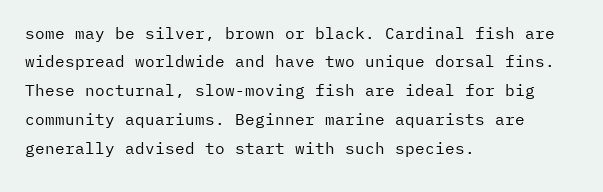some may be silver, brown or black. Cardinal fish are widespread worldwide and have two unique dorsal fins. These nocturnal, slow-moving fish are ideal for big community aquariums. Beginner marine aquarists are generally advised to start with such species.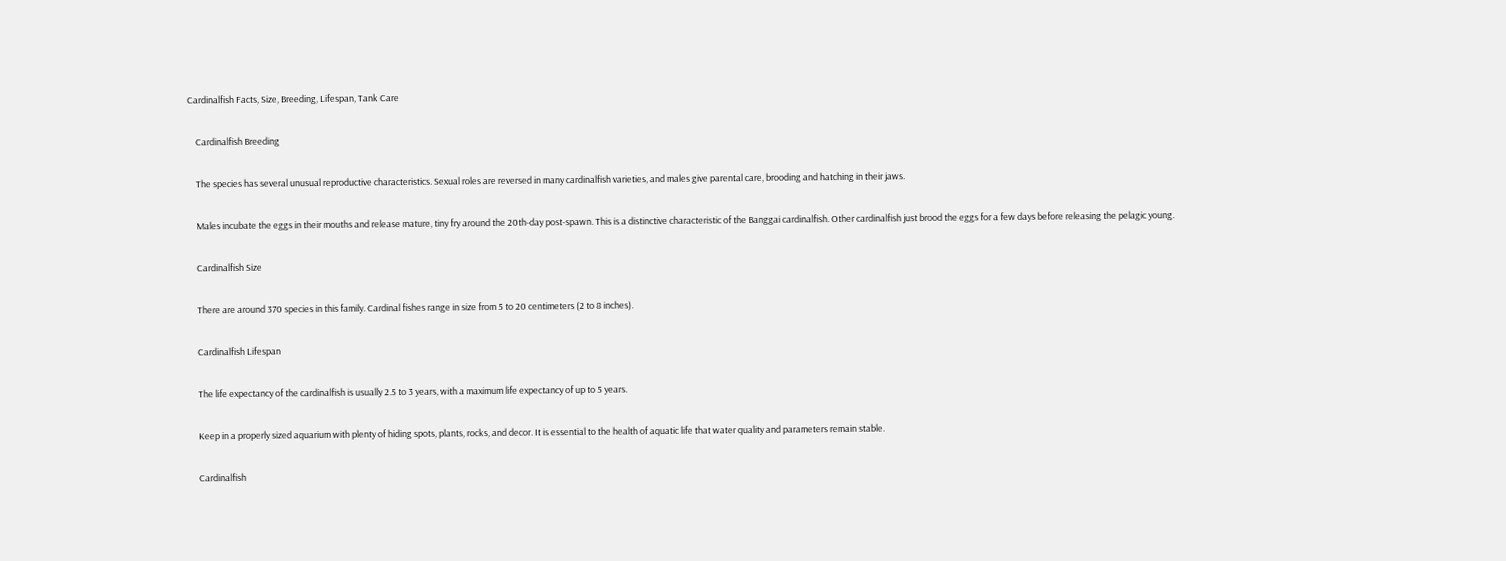Cardinalfish Facts, Size, Breeding, Lifespan, Tank Care

    Cardinalfish Breeding

    The species has several unusual reproductive characteristics. Sexual roles are reversed in many cardinalfish varieties, and males give parental care, brooding and hatching in their jaws.

    Males incubate the eggs in their mouths and release mature, tiny fry around the 20th-day post-spawn. This is a distinctive characteristic of the Banggai cardinalfish. Other cardinalfish just brood the eggs for a few days before releasing the pelagic young.

    Cardinalfish Size

    There are around 370 species in this family. Cardinal fishes range in size from 5 to 20 centimeters (2 to 8 inches).

    Cardinalfish Lifespan

    The life expectancy of the cardinalfish is usually 2.5 to 3 years, with a maximum life expectancy of up to 5 years.

    Keep in a properly sized aquarium with plenty of hiding spots, plants, rocks, and decor. It is essential to the health of aquatic life that water quality and parameters remain stable.

    Cardinalfish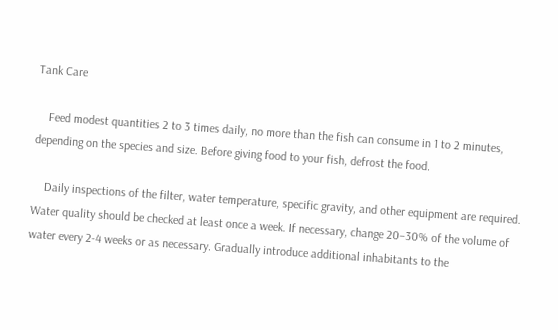Tank Care

    Feed modest quantities 2 to 3 times daily, no more than the fish can consume in 1 to 2 minutes, depending on the species and size. Before giving food to your fish, defrost the food.

    Daily inspections of the filter, water temperature, specific gravity, and other equipment are required. Water quality should be checked at least once a week. If necessary, change 20–30% of the volume of water every 2-4 weeks or as necessary. Gradually introduce additional inhabitants to the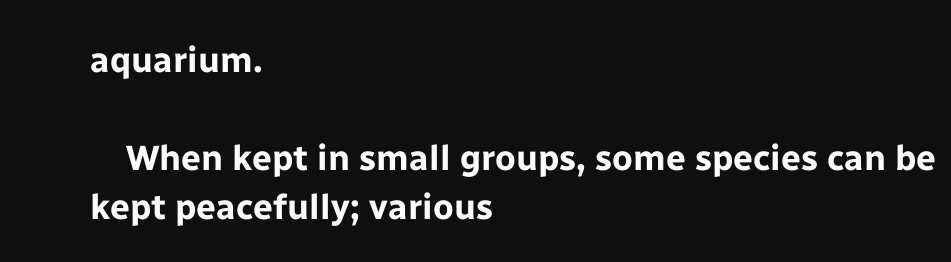aquarium.

    When kept in small groups, some species can be kept peacefully; various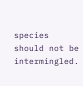species should not be intermingled.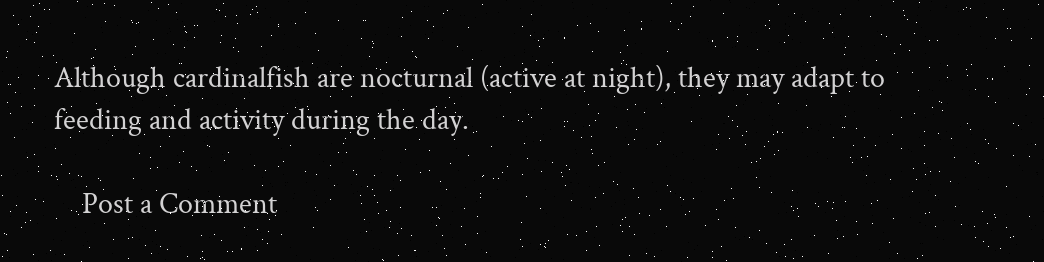Although cardinalfish are nocturnal (active at night), they may adapt to feeding and activity during the day.

    Post a Comment